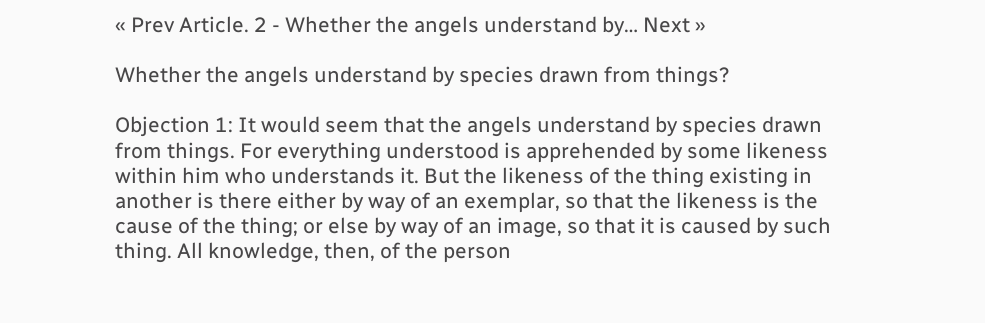« Prev Article. 2 - Whether the angels understand by… Next »

Whether the angels understand by species drawn from things?

Objection 1: It would seem that the angels understand by species drawn from things. For everything understood is apprehended by some likeness within him who understands it. But the likeness of the thing existing in another is there either by way of an exemplar, so that the likeness is the cause of the thing; or else by way of an image, so that it is caused by such thing. All knowledge, then, of the person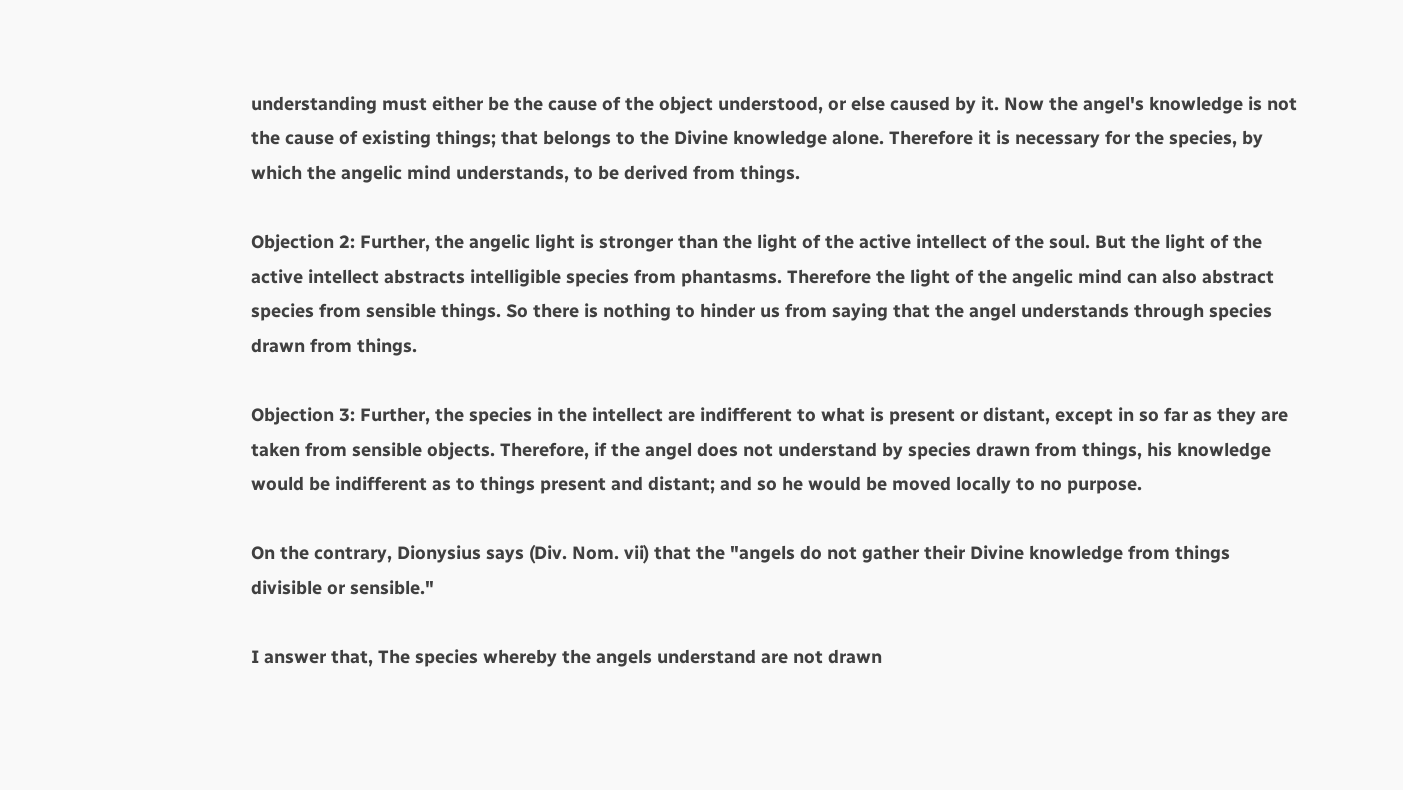understanding must either be the cause of the object understood, or else caused by it. Now the angel's knowledge is not the cause of existing things; that belongs to the Divine knowledge alone. Therefore it is necessary for the species, by which the angelic mind understands, to be derived from things.

Objection 2: Further, the angelic light is stronger than the light of the active intellect of the soul. But the light of the active intellect abstracts intelligible species from phantasms. Therefore the light of the angelic mind can also abstract species from sensible things. So there is nothing to hinder us from saying that the angel understands through species drawn from things.

Objection 3: Further, the species in the intellect are indifferent to what is present or distant, except in so far as they are taken from sensible objects. Therefore, if the angel does not understand by species drawn from things, his knowledge would be indifferent as to things present and distant; and so he would be moved locally to no purpose.

On the contrary, Dionysius says (Div. Nom. vii) that the "angels do not gather their Divine knowledge from things divisible or sensible."

I answer that, The species whereby the angels understand are not drawn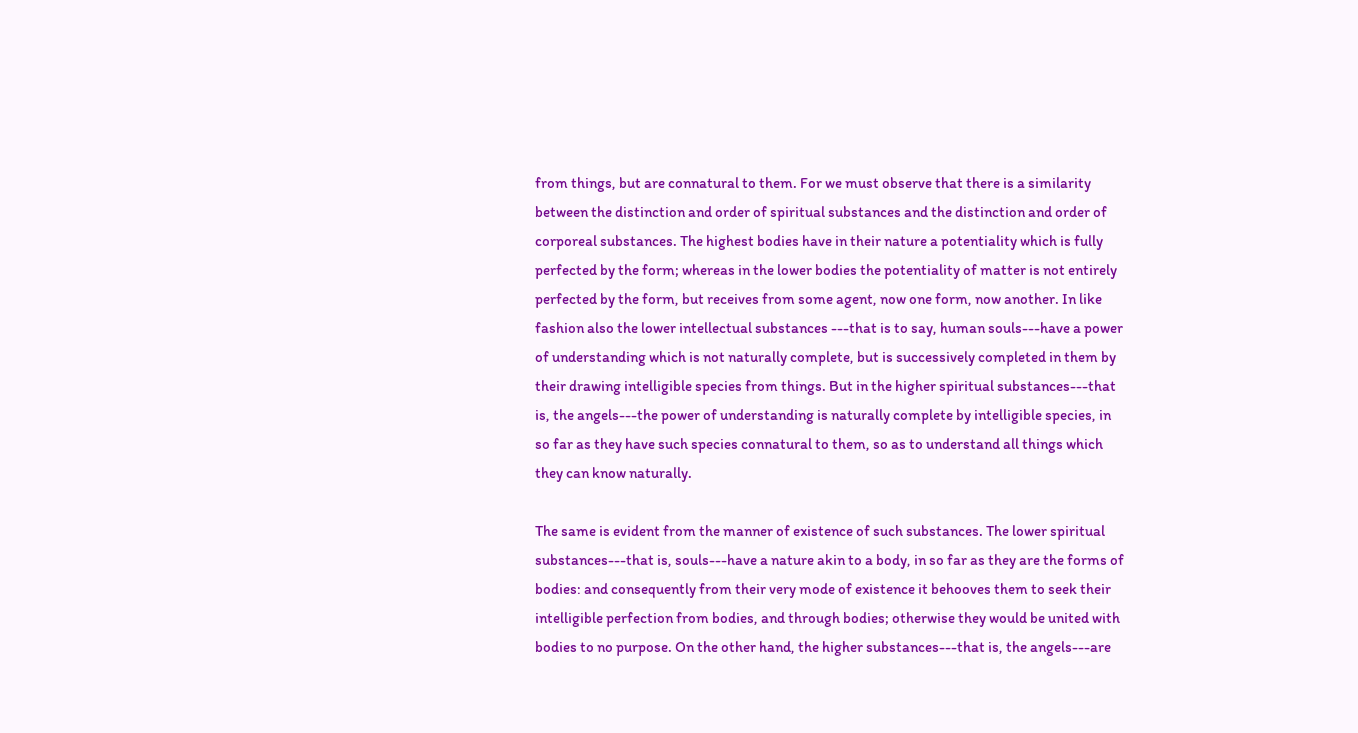from things, but are connatural to them. For we must observe that there is a similarity between the distinction and order of spiritual substances and the distinction and order of corporeal substances. The highest bodies have in their nature a potentiality which is fully perfected by the form; whereas in the lower bodies the potentiality of matter is not entirely perfected by the form, but receives from some agent, now one form, now another. In like fashion also the lower intellectual substances ---that is to say, human souls---have a power of understanding which is not naturally complete, but is successively completed in them by their drawing intelligible species from things. But in the higher spiritual substances---that is, the angels---the power of understanding is naturally complete by intelligible species, in so far as they have such species connatural to them, so as to understand all things which they can know naturally.

The same is evident from the manner of existence of such substances. The lower spiritual substances---that is, souls---have a nature akin to a body, in so far as they are the forms of bodies: and consequently from their very mode of existence it behooves them to seek their intelligible perfection from bodies, and through bodies; otherwise they would be united with bodies to no purpose. On the other hand, the higher substances---that is, the angels---are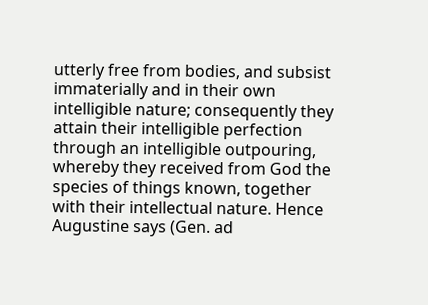utterly free from bodies, and subsist immaterially and in their own intelligible nature; consequently they attain their intelligible perfection through an intelligible outpouring, whereby they received from God the species of things known, together with their intellectual nature. Hence Augustine says (Gen. ad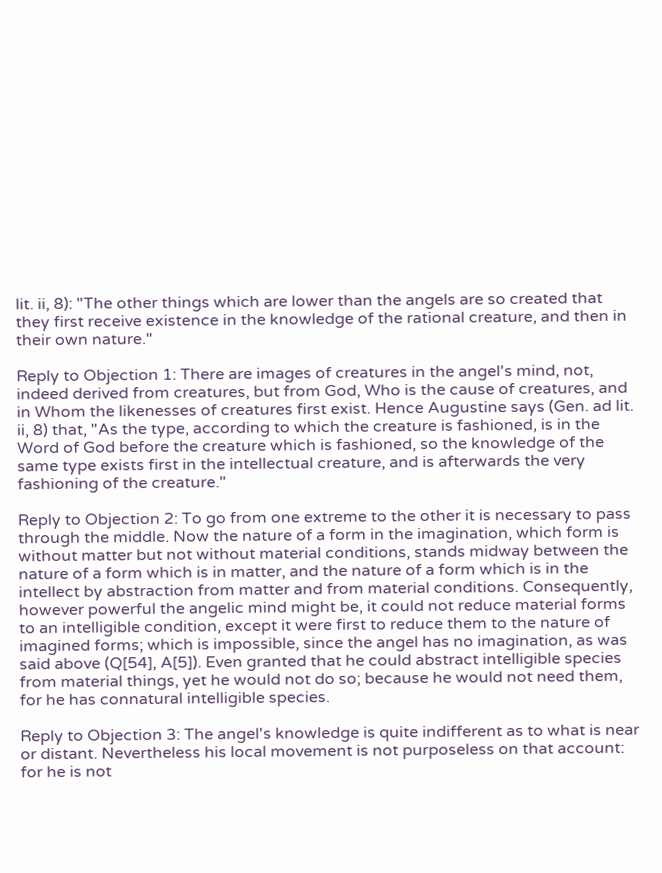lit. ii, 8): "The other things which are lower than the angels are so created that they first receive existence in the knowledge of the rational creature, and then in their own nature."

Reply to Objection 1: There are images of creatures in the angel's mind, not, indeed derived from creatures, but from God, Who is the cause of creatures, and in Whom the likenesses of creatures first exist. Hence Augustine says (Gen. ad lit. ii, 8) that, "As the type, according to which the creature is fashioned, is in the Word of God before the creature which is fashioned, so the knowledge of the same type exists first in the intellectual creature, and is afterwards the very fashioning of the creature."

Reply to Objection 2: To go from one extreme to the other it is necessary to pass through the middle. Now the nature of a form in the imagination, which form is without matter but not without material conditions, stands midway between the nature of a form which is in matter, and the nature of a form which is in the intellect by abstraction from matter and from material conditions. Consequently, however powerful the angelic mind might be, it could not reduce material forms to an intelligible condition, except it were first to reduce them to the nature of imagined forms; which is impossible, since the angel has no imagination, as was said above (Q[54], A[5]). Even granted that he could abstract intelligible species from material things, yet he would not do so; because he would not need them, for he has connatural intelligible species.

Reply to Objection 3: The angel's knowledge is quite indifferent as to what is near or distant. Nevertheless his local movement is not purposeless on that account: for he is not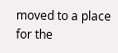moved to a place for the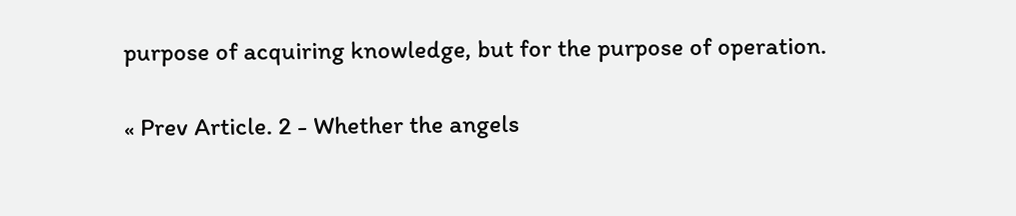purpose of acquiring knowledge, but for the purpose of operation.

« Prev Article. 2 - Whether the angels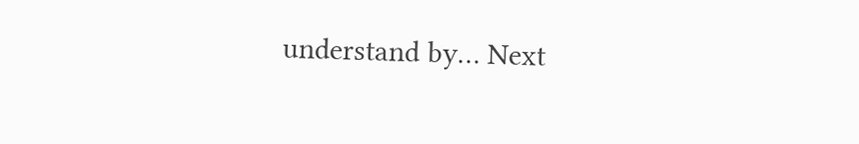understand by… Next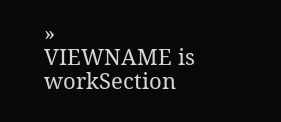»
VIEWNAME is workSection